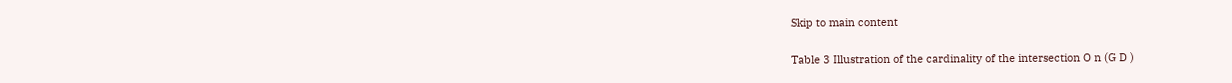Skip to main content

Table 3 Illustration of the cardinality of the intersection O n (G D )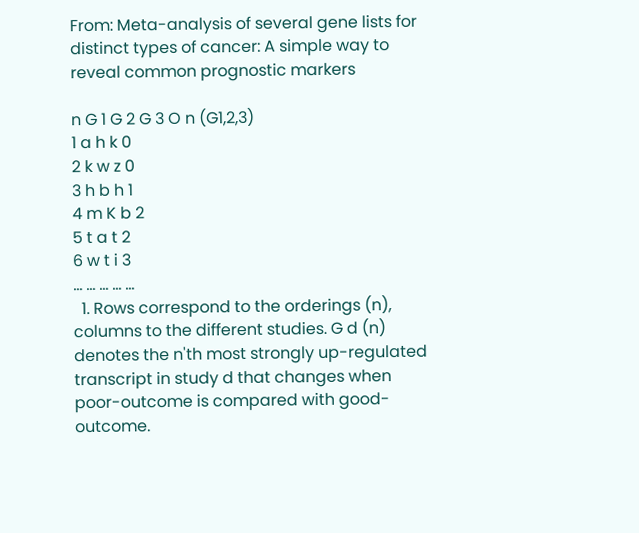From: Meta-analysis of several gene lists for distinct types of cancer: A simple way to reveal common prognostic markers

n G 1 G 2 G 3 O n (G1,2,3)
1 a h k 0
2 k w z 0
3 h b h 1
4 m K b 2
5 t a t 2
6 w t i 3
... ... ... ... ...
  1. Rows correspond to the orderings (n), columns to the different studies. G d (n) denotes the n'th most strongly up-regulated transcript in study d that changes when poor-outcome is compared with good-outcome.